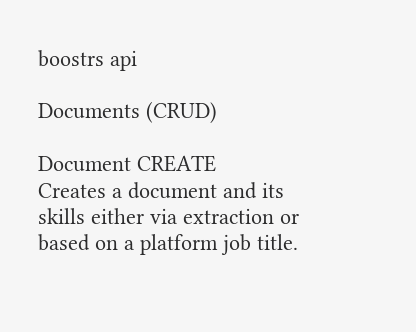boostrs api

Documents (CRUD)

Document CREATE
Creates a document and its skills either via extraction or based on a platform job title.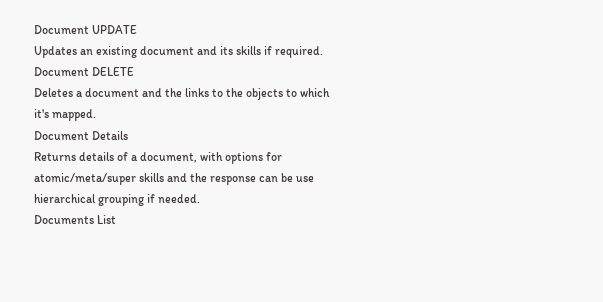Document UPDATE
Updates an existing document and its skills if required.
Document DELETE
Deletes a document and the links to the objects to which it's mapped.
Document Details
Returns details of a document, with options for atomic/meta/super skills and the response can be use hierarchical grouping if needed.
Documents List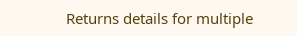Returns details for multiple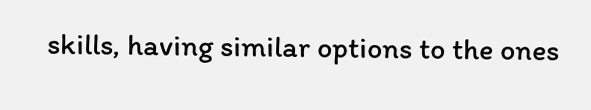skills, having similar options to the ones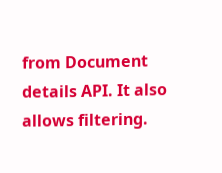from Document details API. It also allows filtering.